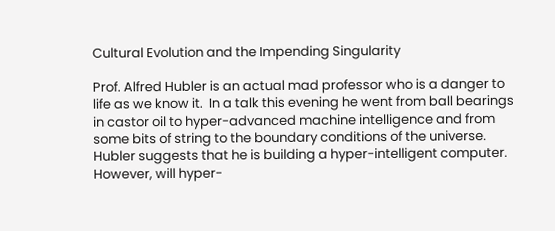Cultural Evolution and the Impending Singularity

Prof. Alfred Hubler is an actual mad professor who is a danger to life as we know it.  In a talk this evening he went from ball bearings in castor oil to hyper-advanced machine intelligence and from some bits of string to the boundary conditions of the universe.  Hubler suggests that he is building a hyper-intelligent computer.  However, will hyper-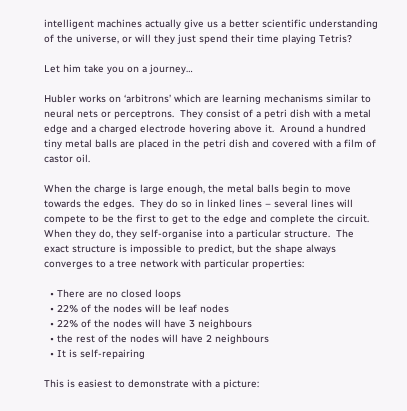intelligent machines actually give us a better scientific understanding of the universe, or will they just spend their time playing Tetris?

Let him take you on a journey…

Hubler works on ‘arbitrons’ which are learning mechanisms similar to neural nets or perceptrons.  They consist of a petri dish with a metal edge and a charged electrode hovering above it.  Around a hundred tiny metal balls are placed in the petri dish and covered with a film of castor oil.

When the charge is large enough, the metal balls begin to move towards the edges.  They do so in linked lines – several lines will compete to be the first to get to the edge and complete the circuit.  When they do, they self-organise into a particular structure.  The exact structure is impossible to predict, but the shape always converges to a tree network with particular properties:

  • There are no closed loops
  • 22% of the nodes will be leaf nodes
  • 22% of the nodes will have 3 neighbours
  • the rest of the nodes will have 2 neighbours
  • It is self-repairing

This is easiest to demonstrate with a picture: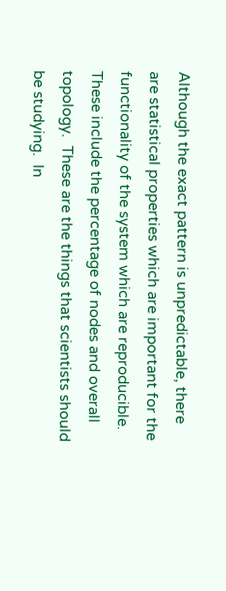Although the exact pattern is unpredictable, there are statistical properties which are important for the functionality of the system which are reproducible.  These include the percentage of nodes and overall topology.  These are the things that scientists should be studying.  In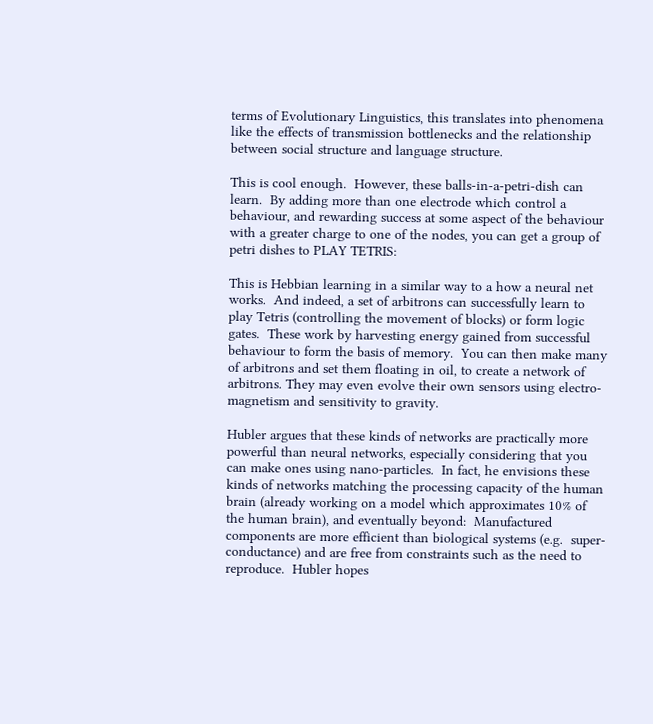terms of Evolutionary Linguistics, this translates into phenomena like the effects of transmission bottlenecks and the relationship between social structure and language structure.

This is cool enough.  However, these balls-in-a-petri-dish can learn.  By adding more than one electrode which control a behaviour, and rewarding success at some aspect of the behaviour with a greater charge to one of the nodes, you can get a group of petri dishes to PLAY TETRIS:

This is Hebbian learning in a similar way to a how a neural net works.  And indeed, a set of arbitrons can successfully learn to play Tetris (controlling the movement of blocks) or form logic gates.  These work by harvesting energy gained from successful behaviour to form the basis of memory.  You can then make many of arbitrons and set them floating in oil, to create a network of arbitrons. They may even evolve their own sensors using electro-magnetism and sensitivity to gravity.

Hubler argues that these kinds of networks are practically more powerful than neural networks, especially considering that you can make ones using nano-particles.  In fact, he envisions these kinds of networks matching the processing capacity of the human brain (already working on a model which approximates 10% of the human brain), and eventually beyond:  Manufactured components are more efficient than biological systems (e.g.  super-conductance) and are free from constraints such as the need to reproduce.  Hubler hopes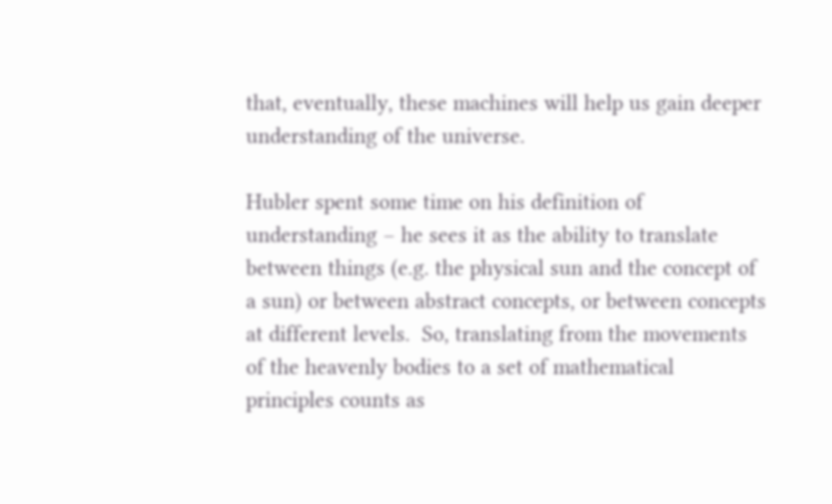that, eventually, these machines will help us gain deeper understanding of the universe.

Hubler spent some time on his definition of understanding – he sees it as the ability to translate between things (e.g. the physical sun and the concept of a sun) or between abstract concepts, or between concepts at different levels.  So, translating from the movements of the heavenly bodies to a set of mathematical principles counts as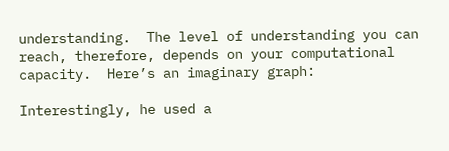understanding.  The level of understanding you can reach, therefore, depends on your computational capacity.  Here’s an imaginary graph:

Interestingly, he used a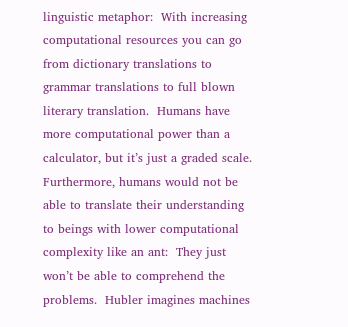linguistic metaphor:  With increasing computational resources you can go from dictionary translations to grammar translations to full blown literary translation.  Humans have more computational power than a calculator, but it’s just a graded scale. Furthermore, humans would not be able to translate their understanding to beings with lower computational complexity like an ant:  They just won’t be able to comprehend the problems.  Hubler imagines machines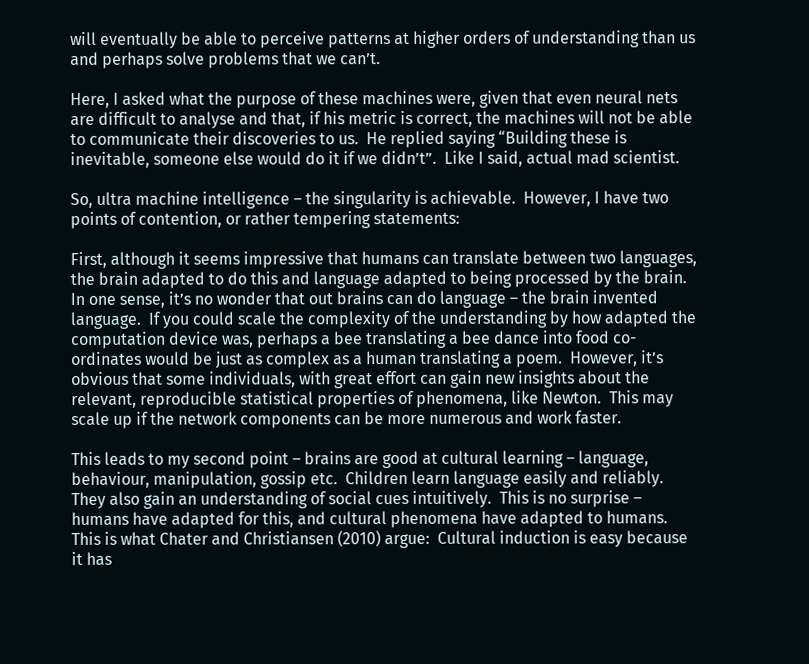will eventually be able to perceive patterns at higher orders of understanding than us and perhaps solve problems that we can’t.

Here, I asked what the purpose of these machines were, given that even neural nets are difficult to analyse and that, if his metric is correct, the machines will not be able to communicate their discoveries to us.  He replied saying “Building these is inevitable, someone else would do it if we didn’t”.  Like I said, actual mad scientist.

So, ultra machine intelligence – the singularity is achievable.  However, I have two points of contention, or rather tempering statements:

First, although it seems impressive that humans can translate between two languages, the brain adapted to do this and language adapted to being processed by the brain.  In one sense, it’s no wonder that out brains can do language – the brain invented language.  If you could scale the complexity of the understanding by how adapted the computation device was, perhaps a bee translating a bee dance into food co-ordinates would be just as complex as a human translating a poem.  However, it’s obvious that some individuals, with great effort can gain new insights about the relevant, reproducible statistical properties of phenomena, like Newton.  This may scale up if the network components can be more numerous and work faster.

This leads to my second point – brains are good at cultural learning – language, behaviour, manipulation, gossip etc.  Children learn language easily and reliably.  They also gain an understanding of social cues intuitively.  This is no surprise – humans have adapted for this, and cultural phenomena have adapted to humans.  This is what Chater and Christiansen (2010) argue:  Cultural induction is easy because it has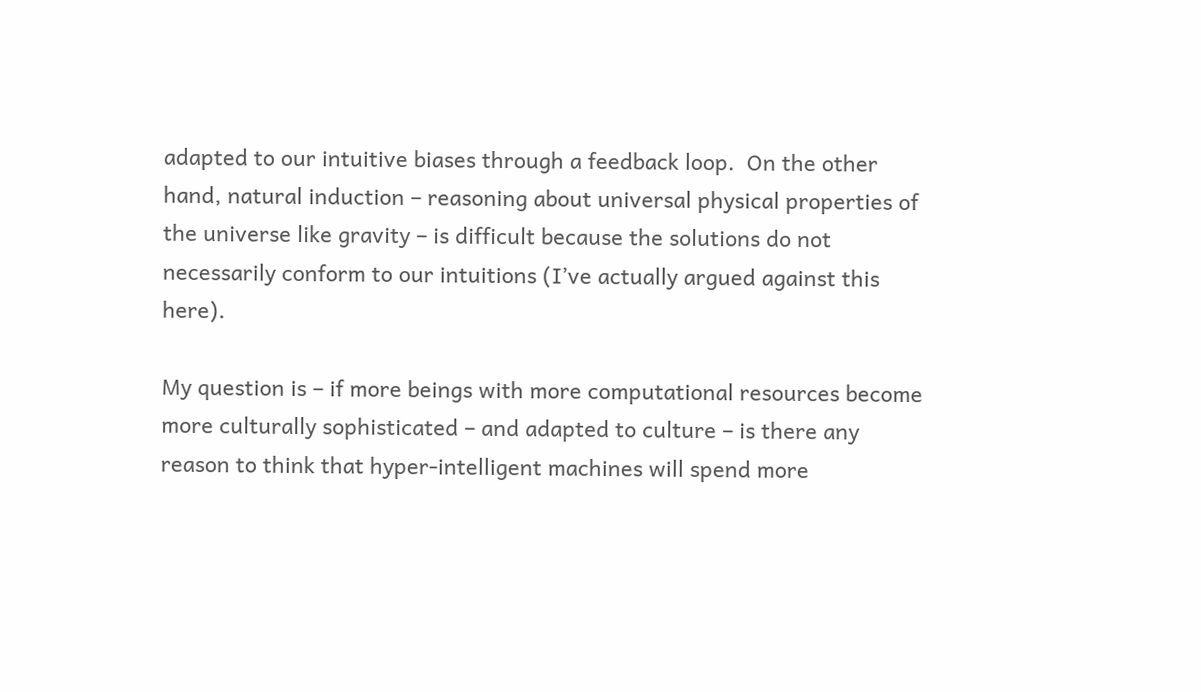adapted to our intuitive biases through a feedback loop.  On the other hand, natural induction – reasoning about universal physical properties of the universe like gravity – is difficult because the solutions do not necessarily conform to our intuitions (I’ve actually argued against this here).

My question is – if more beings with more computational resources become more culturally sophisticated – and adapted to culture – is there any reason to think that hyper-intelligent machines will spend more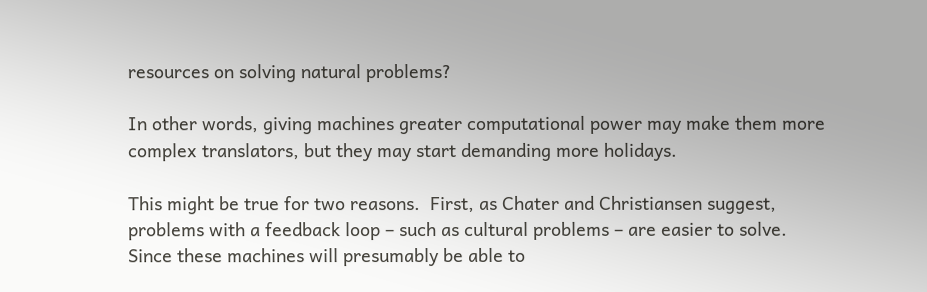resources on solving natural problems?

In other words, giving machines greater computational power may make them more complex translators, but they may start demanding more holidays.

This might be true for two reasons.  First, as Chater and Christiansen suggest, problems with a feedback loop – such as cultural problems – are easier to solve.  Since these machines will presumably be able to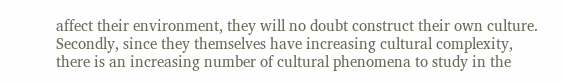affect their environment, they will no doubt construct their own culture.  Secondly, since they themselves have increasing cultural complexity, there is an increasing number of cultural phenomena to study in the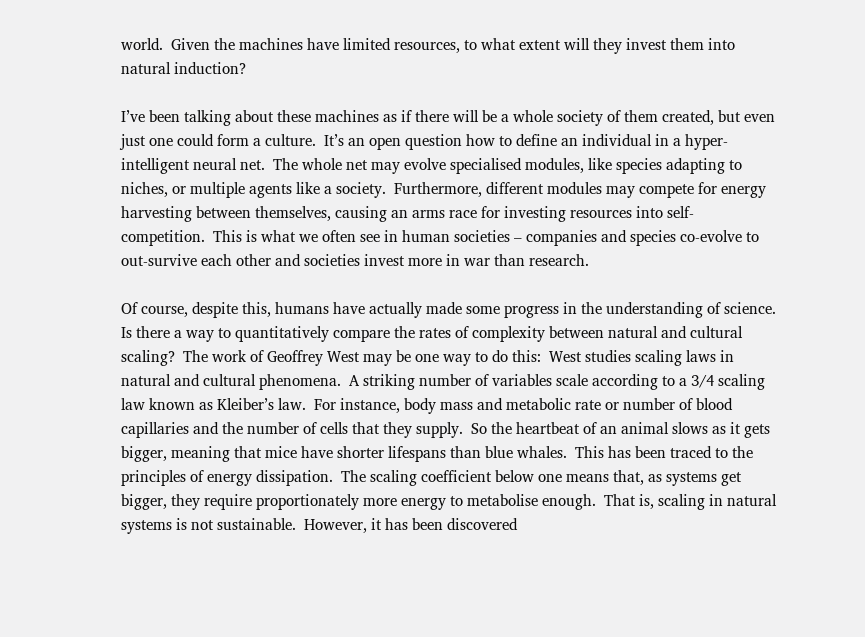world.  Given the machines have limited resources, to what extent will they invest them into natural induction?

I’ve been talking about these machines as if there will be a whole society of them created, but even just one could form a culture.  It’s an open question how to define an individual in a hyper-intelligent neural net.  The whole net may evolve specialised modules, like species adapting to niches, or multiple agents like a society.  Furthermore, different modules may compete for energy harvesting between themselves, causing an arms race for investing resources into self-competition.  This is what we often see in human societies – companies and species co-evolve to out-survive each other and societies invest more in war than research.

Of course, despite this, humans have actually made some progress in the understanding of science.  Is there a way to quantitatively compare the rates of complexity between natural and cultural scaling?  The work of Geoffrey West may be one way to do this:  West studies scaling laws in natural and cultural phenomena.  A striking number of variables scale according to a 3/4 scaling law known as Kleiber’s law.  For instance, body mass and metabolic rate or number of blood capillaries and the number of cells that they supply.  So the heartbeat of an animal slows as it gets bigger, meaning that mice have shorter lifespans than blue whales.  This has been traced to the principles of energy dissipation.  The scaling coefficient below one means that, as systems get bigger, they require proportionately more energy to metabolise enough.  That is, scaling in natural systems is not sustainable.  However, it has been discovered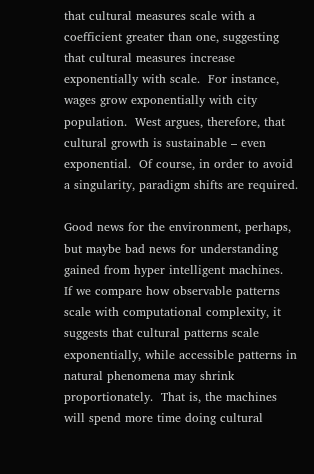that cultural measures scale with a coefficient greater than one, suggesting that cultural measures increase exponentially with scale.  For instance, wages grow exponentially with city  population.  West argues, therefore, that cultural growth is sustainable – even exponential.  Of course, in order to avoid a singularity, paradigm shifts are required.

Good news for the environment, perhaps, but maybe bad news for understanding gained from hyper intelligent machines.  If we compare how observable patterns scale with computational complexity, it suggests that cultural patterns scale exponentially, while accessible patterns in natural phenomena may shrink proportionately.  That is, the machines will spend more time doing cultural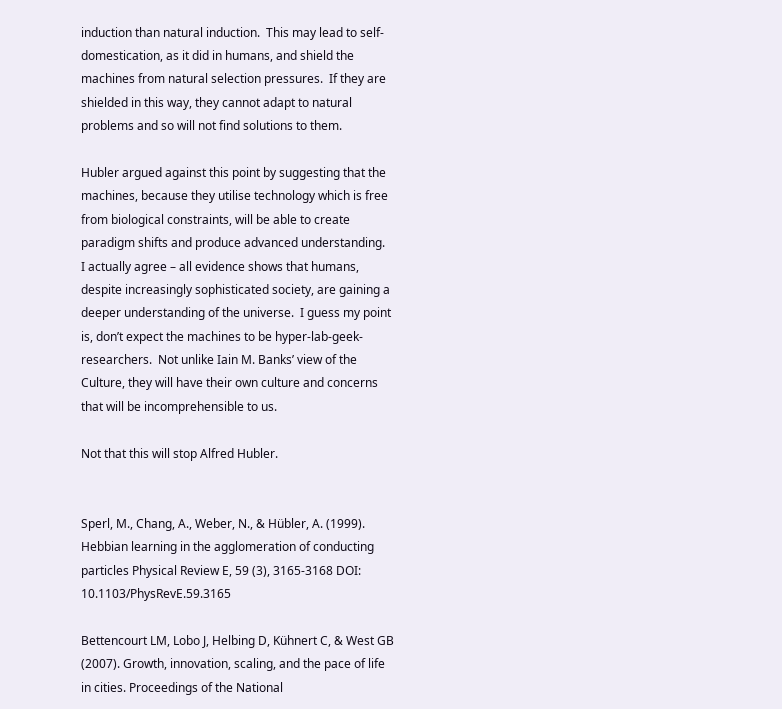induction than natural induction.  This may lead to self-domestication, as it did in humans, and shield the machines from natural selection pressures.  If they are shielded in this way, they cannot adapt to natural problems and so will not find solutions to them.

Hubler argued against this point by suggesting that the machines, because they utilise technology which is free from biological constraints, will be able to create paradigm shifts and produce advanced understanding.  I actually agree – all evidence shows that humans, despite increasingly sophisticated society, are gaining a deeper understanding of the universe.  I guess my point is, don’t expect the machines to be hyper-lab-geek-researchers.  Not unlike Iain M. Banks’ view of the Culture, they will have their own culture and concerns that will be incomprehensible to us.

Not that this will stop Alfred Hubler.


Sperl, M., Chang, A., Weber, N., & Hübler, A. (1999). Hebbian learning in the agglomeration of conducting particles Physical Review E, 59 (3), 3165-3168 DOI: 10.1103/PhysRevE.59.3165

Bettencourt LM, Lobo J, Helbing D, Kühnert C, & West GB (2007). Growth, innovation, scaling, and the pace of life in cities. Proceedings of the National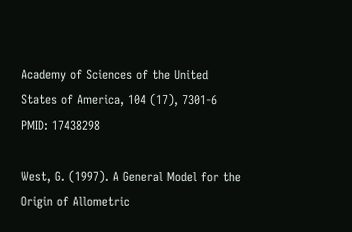Academy of Sciences of the United States of America, 104 (17), 7301-6 PMID: 17438298

West, G. (1997). A General Model for the Origin of Allometric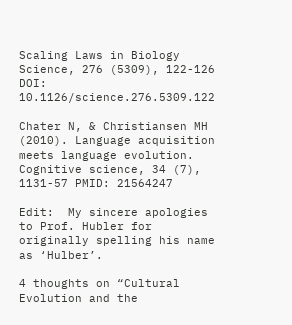Scaling Laws in Biology Science, 276 (5309), 122-126 DOI: 10.1126/science.276.5309.122

Chater N, & Christiansen MH (2010). Language acquisition meets language evolution. Cognitive science, 34 (7), 1131-57 PMID: 21564247

Edit:  My sincere apologies to Prof. Hubler for originally spelling his name as ‘Hulber’.

4 thoughts on “Cultural Evolution and the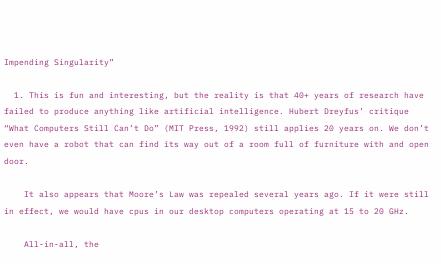Impending Singularity”

  1. This is fun and interesting, but the reality is that 40+ years of research have failed to produce anything like artificial intelligence. Hubert Dreyfus’ critique “What Computers Still Can’t Do” (MIT Press, 1992) still applies 20 years on. We don’t even have a robot that can find its way out of a room full of furniture with and open door.

    It also appears that Moore’s Law was repealed several years ago. If it were still in effect, we would have cpus in our desktop computers operating at 15 to 20 GHz.

    All-in-all, the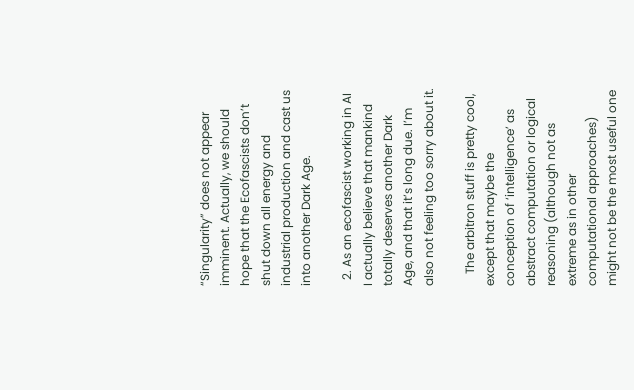“Singularity” does not appear imminent. Actually, we should hope that the Ecofascists don’t shut down all energy and industrial production and cast us into another Dark Age.

  2. As an ecofascist working in AI I actually believe that mankind totally deserves another Dark Age, and that it’s long due. I’m also not feeling too sorry about it.

    The arbitron stuff is pretty cool, except that maybe the conception of ‘intelligence’ as abstract computation or logical reasoning (although not as extreme as in other computational approaches) might not be the most useful one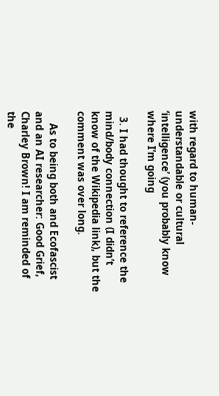with regard to human-understandable or cultural ‘intelligence’ (you probably know where I’m going

  3. I had thought to reference the mind/body connection (I didn’t know of the Wikipedia link), but the comment was over long.

    As to being both and Ecofascist and an AI researcher: Good Grief, Charley Brown! I am reminded of the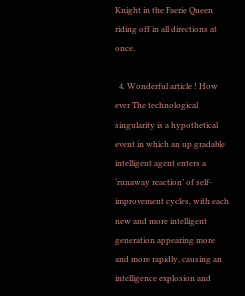Knight in the Faerie Queen riding off in all directions at once.

  4. Wonderful article ! How ever The technological singularity is a hypothetical event in which an up gradable intelligent agent enters a ‘runaway reaction’ of self-improvement cycles, with each new and more intelligent generation appearing more and more rapidly, causing an intelligence explosion and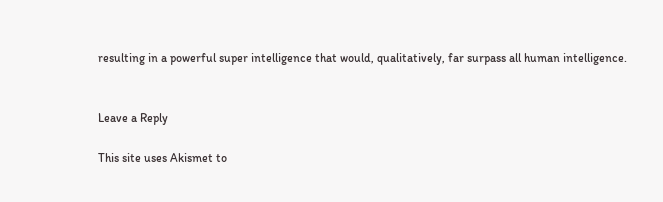resulting in a powerful super intelligence that would, qualitatively, far surpass all human intelligence.


Leave a Reply

This site uses Akismet to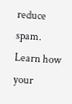reduce spam. Learn how your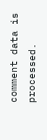comment data is processed.